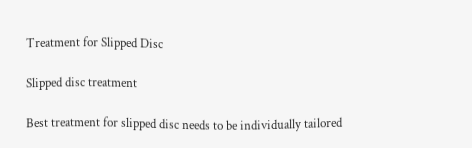Treatment for Slipped Disc

Slipped disc treatment

Best treatment for slipped disc needs to be individually tailored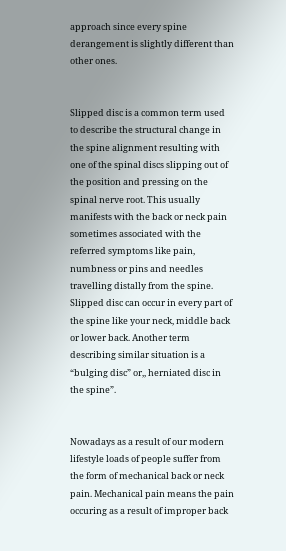approach since every spine derangement is slightly different than other ones.


Slipped disc is a common term used to describe the structural change in the spine alignment resulting with one of the spinal discs slipping out of the position and pressing on the spinal nerve root. This usually manifests with the back or neck pain sometimes associated with the referred symptoms like pain, numbness or pins and needles travelling distally from the spine. Slipped disc can occur in every part of the spine like your neck, middle back or lower back. Another term describing similar situation is a “bulging disc” or,, herniated disc in the spine”.


Nowadays as a result of our modern lifestyle loads of people suffer from the form of mechanical back or neck pain. Mechanical pain means the pain occuring as a result of improper back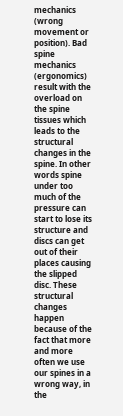mechanics (wrong movement or position). Bad spine mechanics (ergonomics) result with the overload on the spine tissues which leads to the structural changes in the spine. In other words spine under too much of the pressure can start to lose its structure and discs can get out of their places causing the slipped disc. These structural changes happen because of the fact that more and more often we use our spines in a wrong way, in the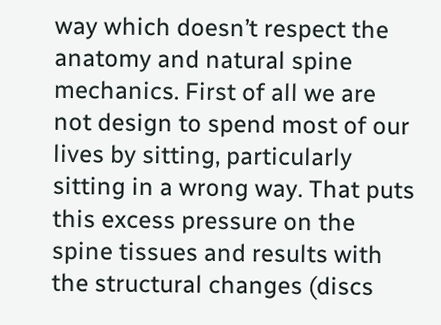way which doesn’t respect the anatomy and natural spine mechanics. First of all we are not design to spend most of our lives by sitting, particularly sitting in a wrong way. That puts this excess pressure on the spine tissues and results with the structural changes (discs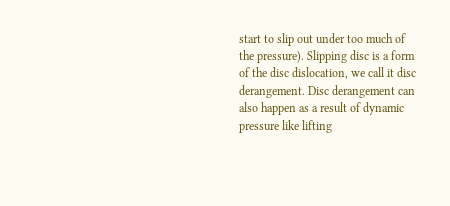start to slip out under too much of the pressure). Slipping disc is a form of the disc dislocation, we call it disc derangement. Disc derangement can also happen as a result of dynamic pressure like lifting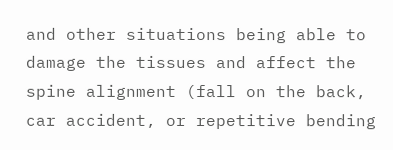and other situations being able to damage the tissues and affect the spine alignment (fall on the back, car accident, or repetitive bending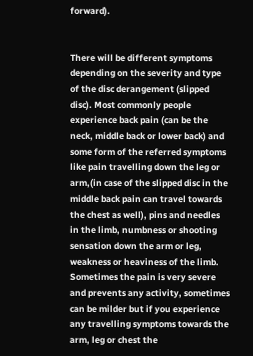forward).


There will be different symptoms depending on the severity and type of the disc derangement (slipped disc). Most commonly people experience back pain (can be the neck, middle back or lower back) and some form of the referred symptoms like pain travelling down the leg or arm,(in case of the slipped disc in the middle back pain can travel towards the chest as well), pins and needles in the limb, numbness or shooting sensation down the arm or leg, weakness or heaviness of the limb. Sometimes the pain is very severe and prevents any activity, sometimes can be milder but if you experience any travelling symptoms towards the arm, leg or chest the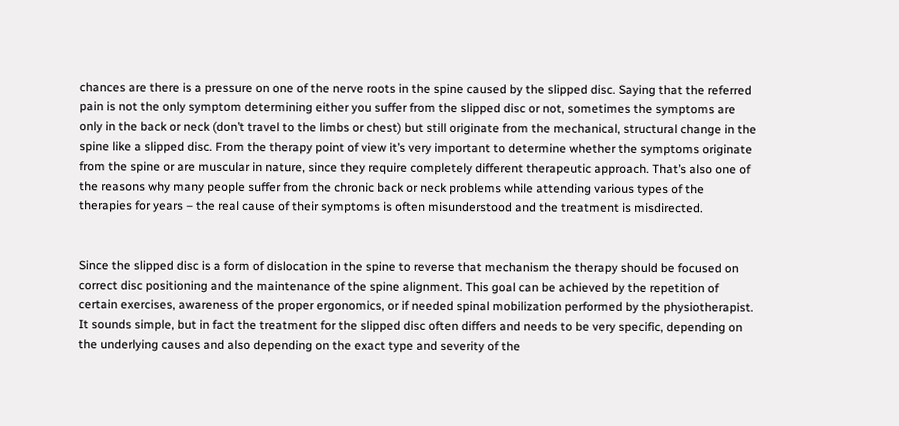chances are there is a pressure on one of the nerve roots in the spine caused by the slipped disc. Saying that the referred pain is not the only symptom determining either you suffer from the slipped disc or not, sometimes the symptoms are only in the back or neck (don’t travel to the limbs or chest) but still originate from the mechanical, structural change in the spine like a slipped disc. From the therapy point of view it’s very important to determine whether the symptoms originate from the spine or are muscular in nature, since they require completely different therapeutic approach. That’s also one of the reasons why many people suffer from the chronic back or neck problems while attending various types of the therapies for years – the real cause of their symptoms is often misunderstood and the treatment is misdirected.


Since the slipped disc is a form of dislocation in the spine to reverse that mechanism the therapy should be focused on correct disc positioning and the maintenance of the spine alignment. This goal can be achieved by the repetition of certain exercises, awareness of the proper ergonomics, or if needed spinal mobilization performed by the physiotherapist. It sounds simple, but in fact the treatment for the slipped disc often differs and needs to be very specific, depending on the underlying causes and also depending on the exact type and severity of the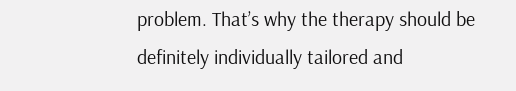problem. That’s why the therapy should be definitely individually tailored and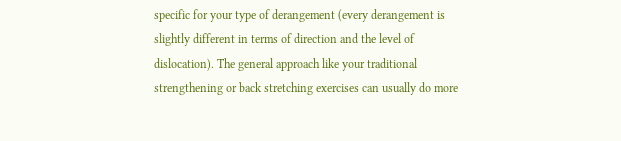specific for your type of derangement (every derangement is slightly different in terms of direction and the level of dislocation). The general approach like your traditional strengthening or back stretching exercises can usually do more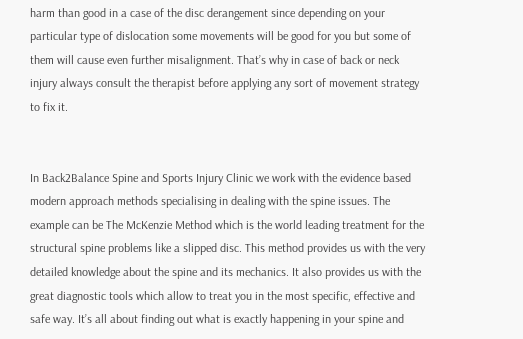harm than good in a case of the disc derangement since depending on your particular type of dislocation some movements will be good for you but some of them will cause even further misalignment. That’s why in case of back or neck injury always consult the therapist before applying any sort of movement strategy to fix it.


In Back2Balance Spine and Sports Injury Clinic we work with the evidence based modern approach methods specialising in dealing with the spine issues. The example can be The McKenzie Method which is the world leading treatment for the structural spine problems like a slipped disc. This method provides us with the very detailed knowledge about the spine and its mechanics. It also provides us with the great diagnostic tools which allow to treat you in the most specific, effective and safe way. It’s all about finding out what is exactly happening in your spine and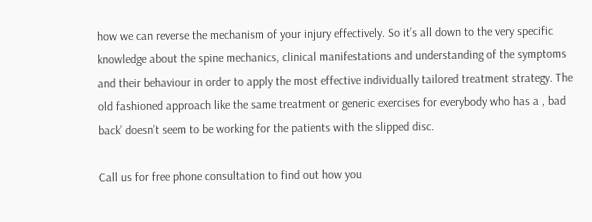how we can reverse the mechanism of your injury effectively. So it’s all down to the very specific knowledge about the spine mechanics, clinical manifestations and understanding of the symptoms and their behaviour in order to apply the most effective individually tailored treatment strategy. The old fashioned approach like the same treatment or generic exercises for everybody who has a , bad back’ doesn’t seem to be working for the patients with the slipped disc.

Call us for free phone consultation to find out how you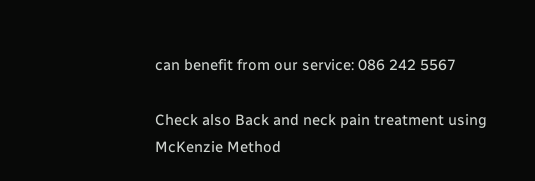can benefit from our service: 086 242 5567

Check also Back and neck pain treatment using McKenzie Method